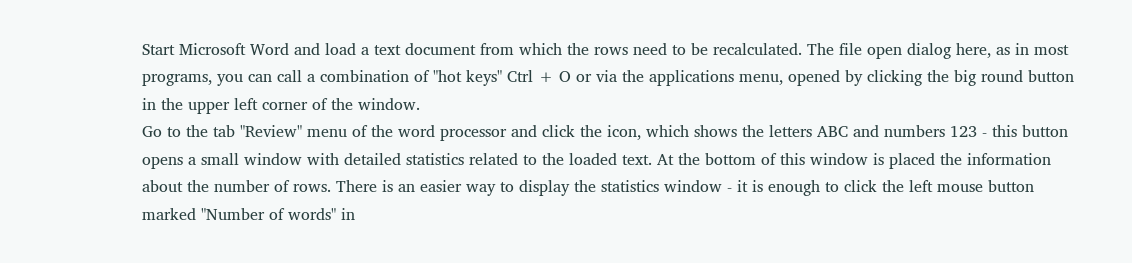Start Microsoft Word and load a text document from which the rows need to be recalculated. The file open dialog here, as in most programs, you can call a combination of "hot keys" Ctrl + O or via the applications menu, opened by clicking the big round button in the upper left corner of the window.
Go to the tab "Review" menu of the word processor and click the icon, which shows the letters ABC and numbers 123 - this button opens a small window with detailed statistics related to the loaded text. At the bottom of this window is placed the information about the number of rows. There is an easier way to display the statistics window - it is enough to click the left mouse button marked "Number of words" in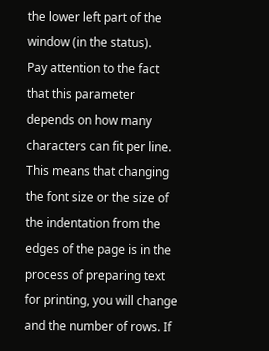the lower left part of the window (in the status).
Pay attention to the fact that this parameter depends on how many characters can fit per line. This means that changing the font size or the size of the indentation from the edges of the page is in the process of preparing text for printing, you will change and the number of rows. If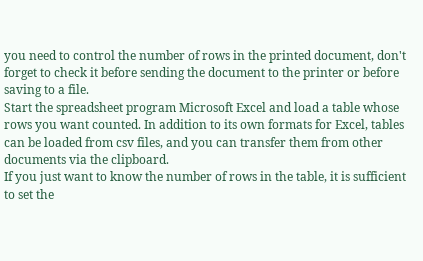you need to control the number of rows in the printed document, don't forget to check it before sending the document to the printer or before saving to a file.
Start the spreadsheet program Microsoft Excel and load a table whose rows you want counted. In addition to its own formats for Excel, tables can be loaded from csv files, and you can transfer them from other documents via the clipboard.
If you just want to know the number of rows in the table, it is sufficient to set the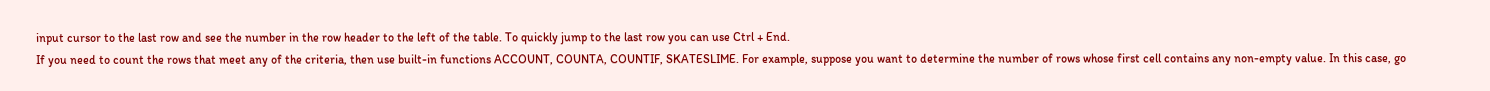input cursor to the last row and see the number in the row header to the left of the table. To quickly jump to the last row you can use Ctrl + End.
If you need to count the rows that meet any of the criteria, then use built-in functions ACCOUNT, COUNTA, COUNTIF, SKATESLIME. For example, suppose you want to determine the number of rows whose first cell contains any non-empty value. In this case, go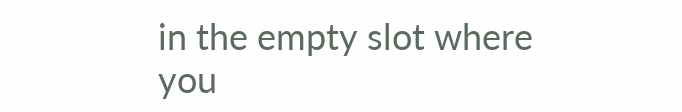in the empty slot where you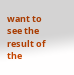want to see the result of the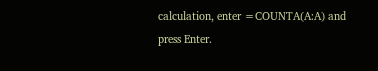calculation, enter =COUNTA(A:A) and press Enter.